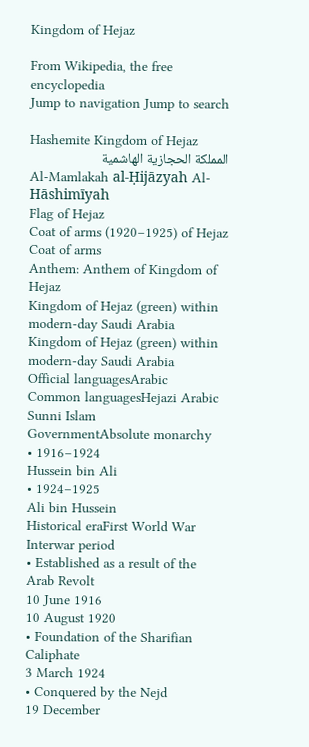Kingdom of Hejaz

From Wikipedia, the free encyclopedia
Jump to navigation Jump to search

Hashemite Kingdom of Hejaz
المملكة الحجازية الهاشمية
Al-Mamlakah al-Ḥijāzyah Al-Hāshimīyah
Flag of Hejaz
Coat of arms (1920–1925) of Hejaz
Coat of arms
Anthem: Anthem of Kingdom of Hejaz
Kingdom of Hejaz (green) within modern-day Saudi Arabia
Kingdom of Hejaz (green) within modern-day Saudi Arabia
Official languagesArabic
Common languagesHejazi Arabic
Sunni Islam
GovernmentAbsolute monarchy
• 1916–1924
Hussein bin Ali
• 1924–1925
Ali bin Hussein
Historical eraFirst World War
Interwar period
• Established as a result of the Arab Revolt
10 June 1916
10 August 1920
• Foundation of the Sharifian Caliphate
3 March 1924
• Conquered by the Nejd
19 December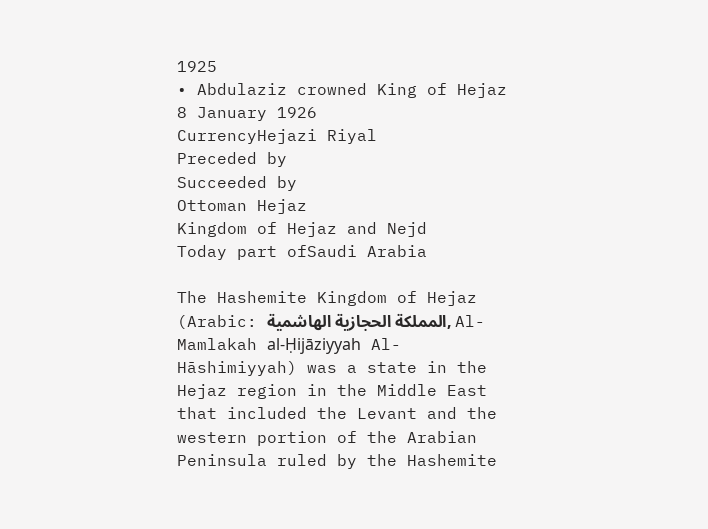1925
• Abdulaziz crowned King of Hejaz
8 January 1926
CurrencyHejazi Riyal
Preceded by
Succeeded by
Ottoman Hejaz
Kingdom of Hejaz and Nejd
Today part ofSaudi Arabia

The Hashemite Kingdom of Hejaz (Arabic: المملكة الحجازية الهاشمية, Al-Mamlakah al-Ḥijāziyyah Al-Hāshimiyyah) was a state in the Hejaz region in the Middle East that included the Levant and the western portion of the Arabian Peninsula ruled by the Hashemite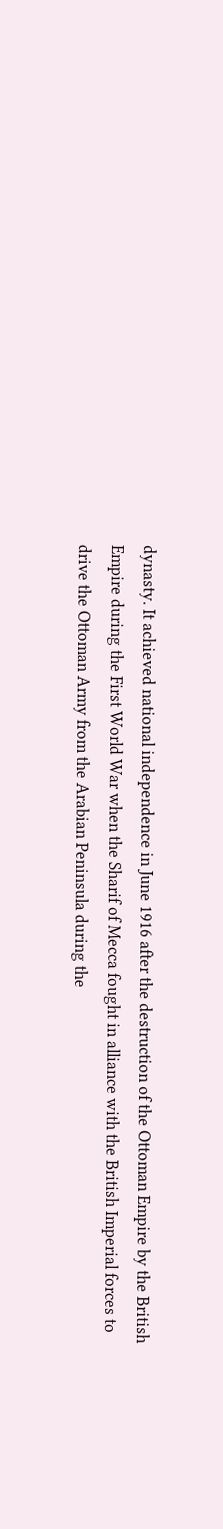dynasty. It achieved national independence in June 1916 after the destruction of the Ottoman Empire by the British Empire during the First World War when the Sharif of Mecca fought in alliance with the British Imperial forces to drive the Ottoman Army from the Arabian Peninsula during the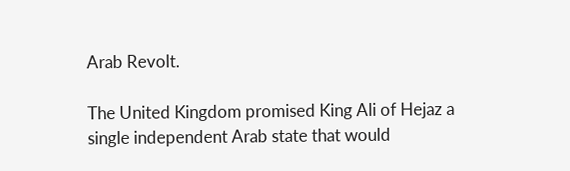Arab Revolt.

The United Kingdom promised King Ali of Hejaz a single independent Arab state that would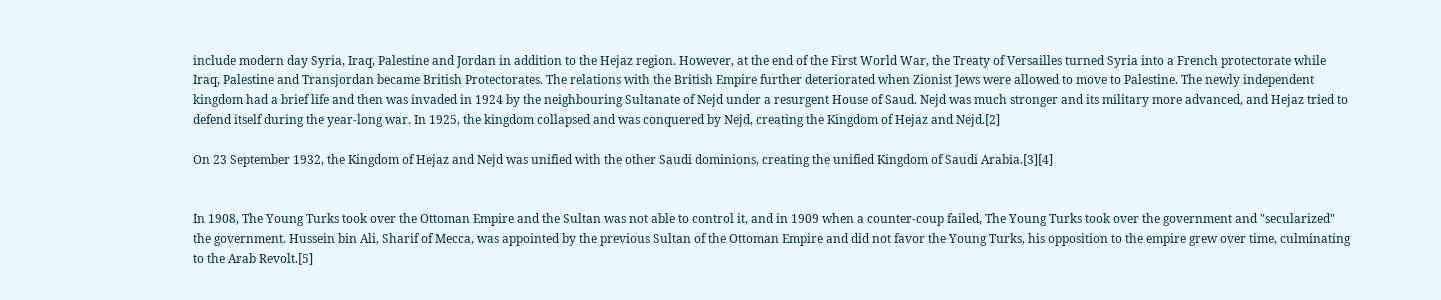include modern day Syria, Iraq, Palestine and Jordan in addition to the Hejaz region. However, at the end of the First World War, the Treaty of Versailles turned Syria into a French protectorate while Iraq, Palestine and Transjordan became British Protectorates. The relations with the British Empire further deteriorated when Zionist Jews were allowed to move to Palestine. The newly independent kingdom had a brief life and then was invaded in 1924 by the neighbouring Sultanate of Nejd under a resurgent House of Saud. Nejd was much stronger and its military more advanced, and Hejaz tried to defend itself during the year-long war. In 1925, the kingdom collapsed and was conquered by Nejd, creating the Kingdom of Hejaz and Nejd.[2]

On 23 September 1932, the Kingdom of Hejaz and Nejd was unified with the other Saudi dominions, creating the unified Kingdom of Saudi Arabia.[3][4]


In 1908, The Young Turks took over the Ottoman Empire and the Sultan was not able to control it, and in 1909 when a counter-coup failed, The Young Turks took over the government and "secularized" the government. Hussein bin Ali, Sharif of Mecca, was appointed by the previous Sultan of the Ottoman Empire and did not favor the Young Turks, his opposition to the empire grew over time, culminating to the Arab Revolt.[5]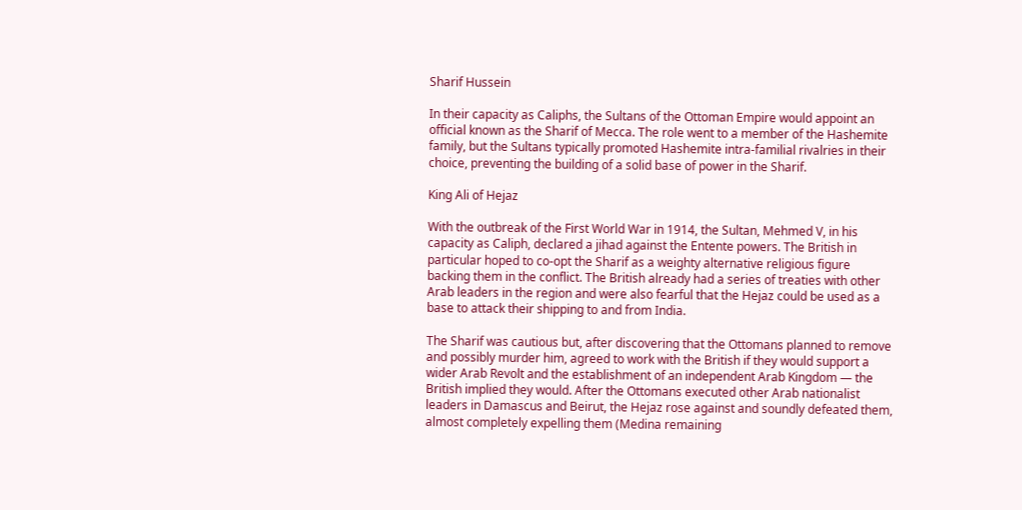Sharif Hussein

In their capacity as Caliphs, the Sultans of the Ottoman Empire would appoint an official known as the Sharif of Mecca. The role went to a member of the Hashemite family, but the Sultans typically promoted Hashemite intra-familial rivalries in their choice, preventing the building of a solid base of power in the Sharif.

King Ali of Hejaz

With the outbreak of the First World War in 1914, the Sultan, Mehmed V, in his capacity as Caliph, declared a jihad against the Entente powers. The British in particular hoped to co-opt the Sharif as a weighty alternative religious figure backing them in the conflict. The British already had a series of treaties with other Arab leaders in the region and were also fearful that the Hejaz could be used as a base to attack their shipping to and from India.

The Sharif was cautious but, after discovering that the Ottomans planned to remove and possibly murder him, agreed to work with the British if they would support a wider Arab Revolt and the establishment of an independent Arab Kingdom — the British implied they would. After the Ottomans executed other Arab nationalist leaders in Damascus and Beirut, the Hejaz rose against and soundly defeated them, almost completely expelling them (Medina remaining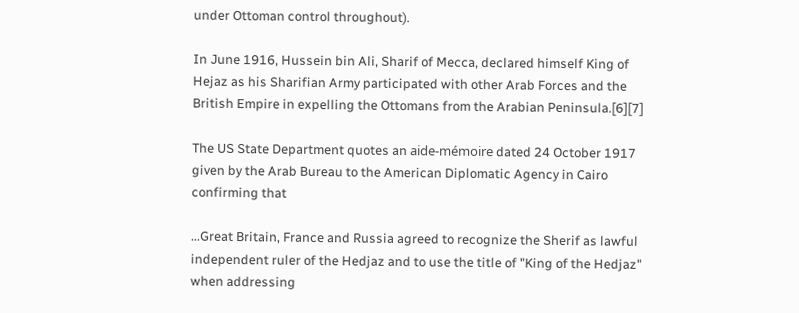under Ottoman control throughout).

In June 1916, Hussein bin Ali, Sharif of Mecca, declared himself King of Hejaz as his Sharifian Army participated with other Arab Forces and the British Empire in expelling the Ottomans from the Arabian Peninsula.[6][7]

The US State Department quotes an aide-mémoire dated 24 October 1917 given by the Arab Bureau to the American Diplomatic Agency in Cairo confirming that

...Great Britain, France and Russia agreed to recognize the Sherif as lawful independent ruler of the Hedjaz and to use the title of "King of the Hedjaz" when addressing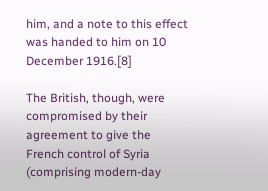him, and a note to this effect was handed to him on 10 December 1916.[8]

The British, though, were compromised by their agreement to give the French control of Syria (comprising modern-day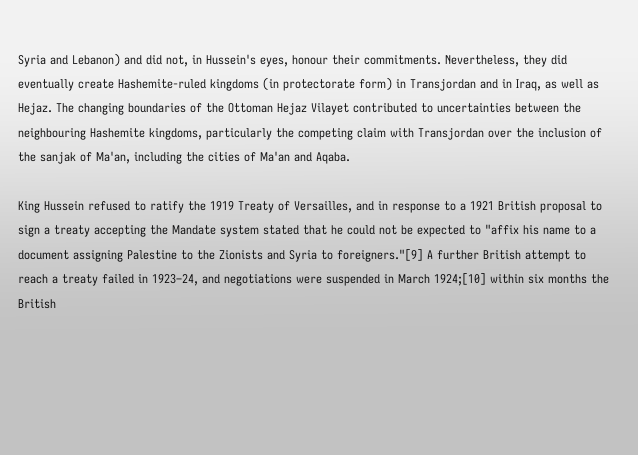Syria and Lebanon) and did not, in Hussein's eyes, honour their commitments. Nevertheless, they did eventually create Hashemite-ruled kingdoms (in protectorate form) in Transjordan and in Iraq, as well as Hejaz. The changing boundaries of the Ottoman Hejaz Vilayet contributed to uncertainties between the neighbouring Hashemite kingdoms, particularly the competing claim with Transjordan over the inclusion of the sanjak of Ma'an, including the cities of Ma'an and Aqaba.

King Hussein refused to ratify the 1919 Treaty of Versailles, and in response to a 1921 British proposal to sign a treaty accepting the Mandate system stated that he could not be expected to "affix his name to a document assigning Palestine to the Zionists and Syria to foreigners."[9] A further British attempt to reach a treaty failed in 1923–24, and negotiations were suspended in March 1924;[10] within six months the British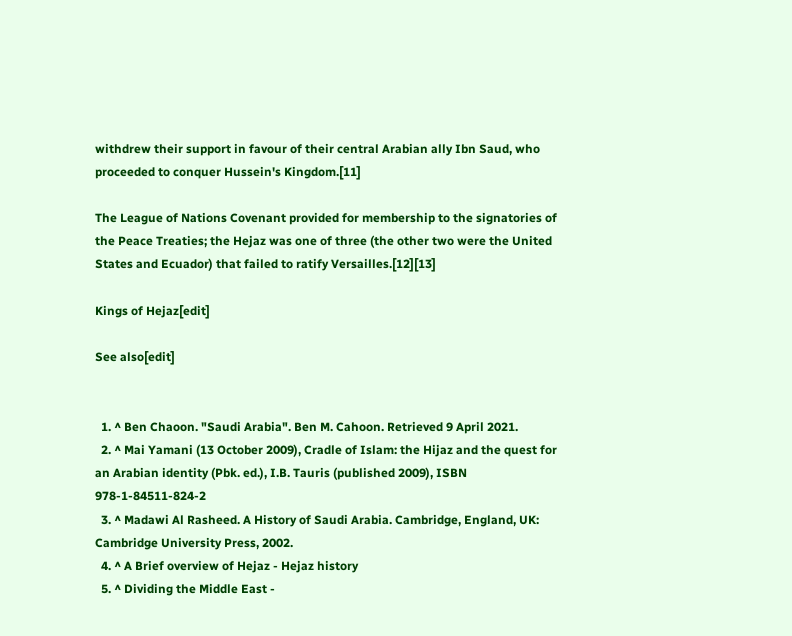withdrew their support in favour of their central Arabian ally Ibn Saud, who proceeded to conquer Hussein's Kingdom.[11]

The League of Nations Covenant provided for membership to the signatories of the Peace Treaties; the Hejaz was one of three (the other two were the United States and Ecuador) that failed to ratify Versailles.[12][13]

Kings of Hejaz[edit]

See also[edit]


  1. ^ Ben Chaoon. "Saudi Arabia". Ben M. Cahoon. Retrieved 9 April 2021.
  2. ^ Mai Yamani (13 October 2009), Cradle of Islam: the Hijaz and the quest for an Arabian identity (Pbk. ed.), I.B. Tauris (published 2009), ISBN 978-1-84511-824-2
  3. ^ Madawi Al Rasheed. A History of Saudi Arabia. Cambridge, England, UK: Cambridge University Press, 2002.
  4. ^ A Brief overview of Hejaz - Hejaz history
  5. ^ Dividing the Middle East -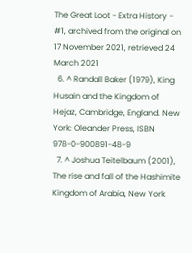The Great Loot - Extra History - #1, archived from the original on 17 November 2021, retrieved 24 March 2021
  6. ^ Randall Baker (1979), King Husain and the Kingdom of Hejaz, Cambridge, England. New York: Oleander Press, ISBN 978-0-900891-48-9
  7. ^ Joshua Teitelbaum (2001), The rise and fall of the Hashimite Kingdom of Arabia, New York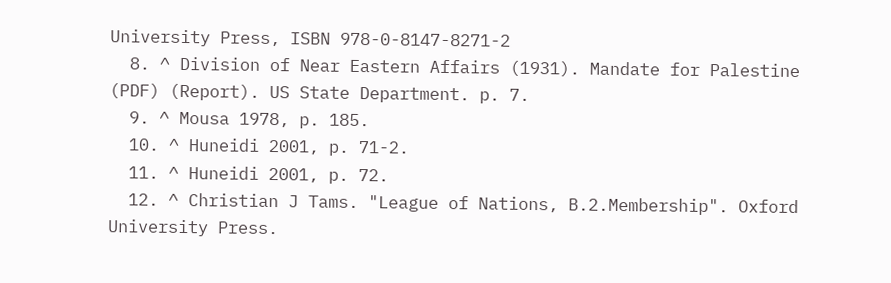University Press, ISBN 978-0-8147-8271-2
  8. ^ Division of Near Eastern Affairs (1931). Mandate for Palestine (PDF) (Report). US State Department. p. 7.
  9. ^ Mousa 1978, p. 185.
  10. ^ Huneidi 2001, p. 71-2.
  11. ^ Huneidi 2001, p. 72.
  12. ^ Christian J Tams. "League of Nations, B.2.Membership". Oxford University Press.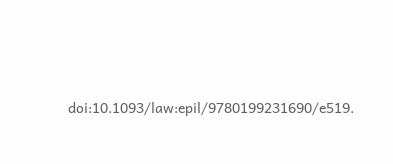doi:10.1093/law:epil/9780199231690/e519.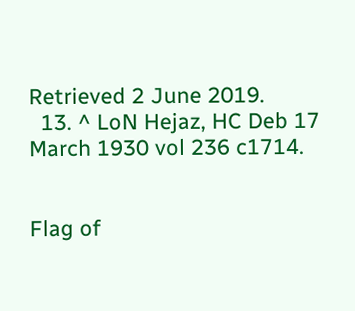Retrieved 2 June 2019.
  13. ^ LoN Hejaz, HC Deb 17 March 1930 vol 236 c1714.


Flag of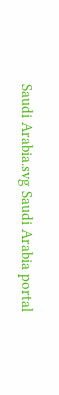Saudi Arabia.svg Saudi Arabia portal